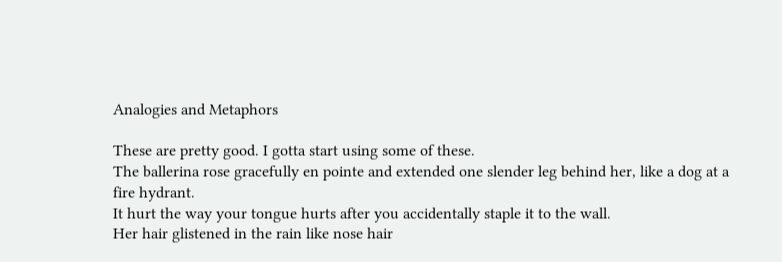Analogies and Metaphors

These are pretty good. I gotta start using some of these.
The ballerina rose gracefully en pointe and extended one slender leg behind her, like a dog at a fire hydrant.
It hurt the way your tongue hurts after you accidentally staple it to the wall.
Her hair glistened in the rain like nose hair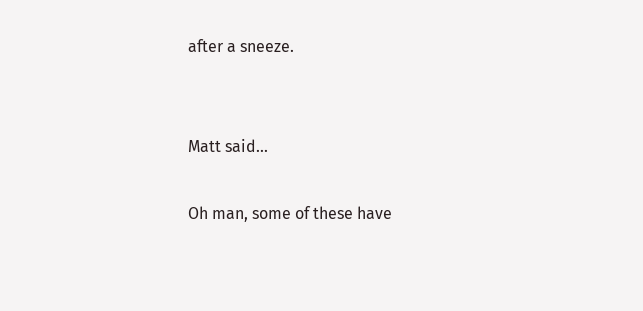after a sneeze.


Matt said...

Oh man, some of these have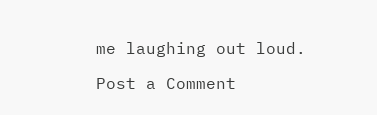me laughing out loud.

Post a Comment